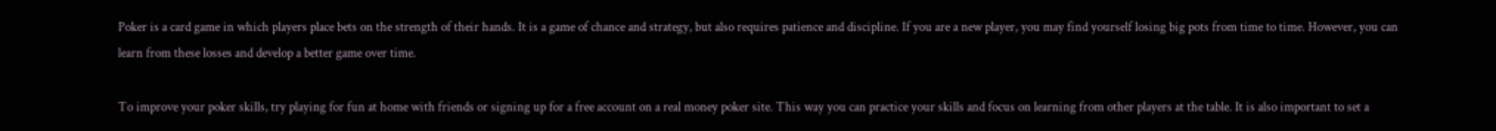Poker is a card game in which players place bets on the strength of their hands. It is a game of chance and strategy, but also requires patience and discipline. If you are a new player, you may find yourself losing big pots from time to time. However, you can learn from these losses and develop a better game over time.

To improve your poker skills, try playing for fun at home with friends or signing up for a free account on a real money poker site. This way you can practice your skills and focus on learning from other players at the table. It is also important to set a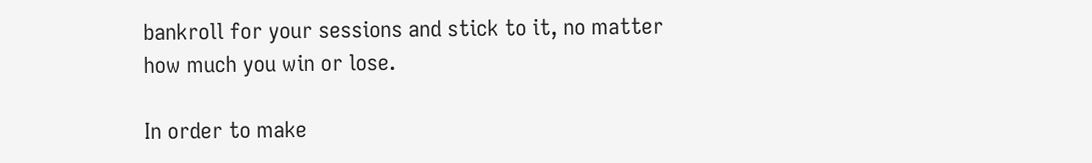bankroll for your sessions and stick to it, no matter how much you win or lose.

In order to make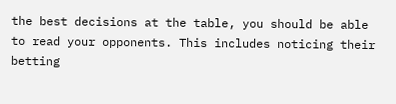the best decisions at the table, you should be able to read your opponents. This includes noticing their betting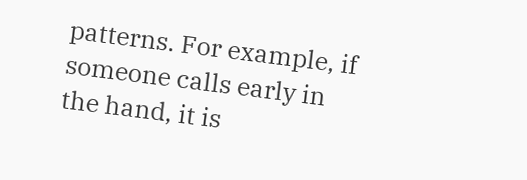patterns. For example, if someone calls early in the hand, it is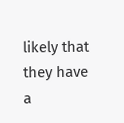likely that they have a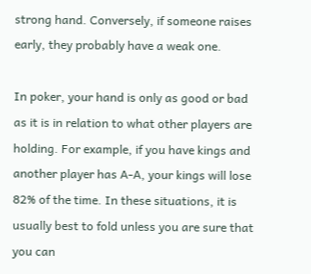strong hand. Conversely, if someone raises early, they probably have a weak one.

In poker, your hand is only as good or bad as it is in relation to what other players are holding. For example, if you have kings and another player has A-A, your kings will lose 82% of the time. In these situations, it is usually best to fold unless you are sure that you can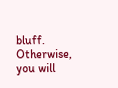bluff. Otherwise, you will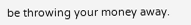be throwing your money away.